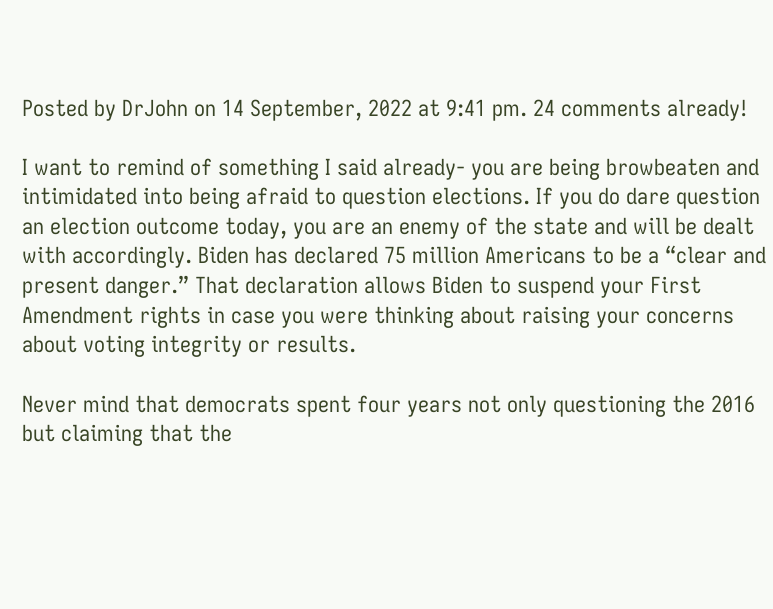Posted by DrJohn on 14 September, 2022 at 9:41 pm. 24 comments already!

I want to remind of something I said already- you are being browbeaten and intimidated into being afraid to question elections. If you do dare question an election outcome today, you are an enemy of the state and will be dealt with accordingly. Biden has declared 75 million Americans to be a “clear and present danger.” That declaration allows Biden to suspend your First Amendment rights in case you were thinking about raising your concerns about voting integrity or results.

Never mind that democrats spent four years not only questioning the 2016 but claiming that the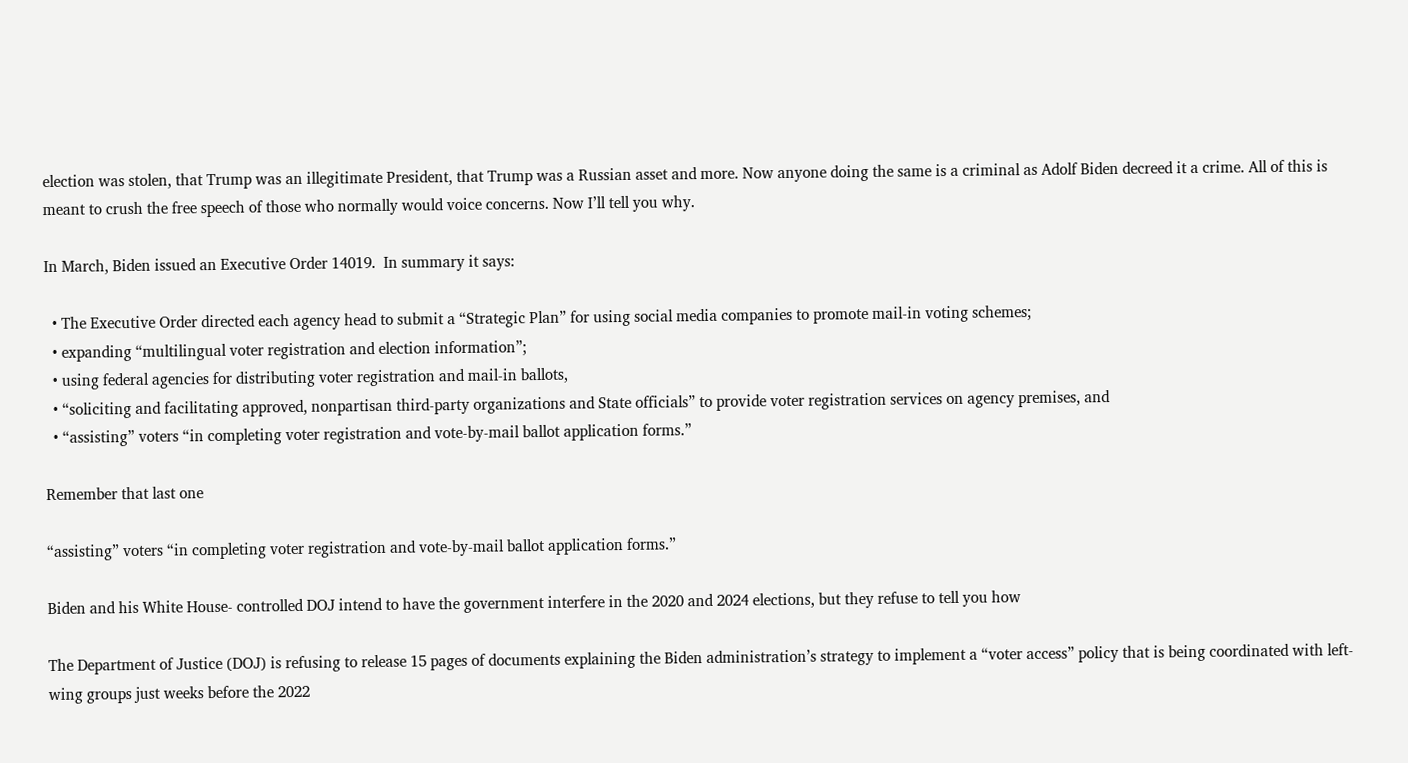election was stolen, that Trump was an illegitimate President, that Trump was a Russian asset and more. Now anyone doing the same is a criminal as Adolf Biden decreed it a crime. All of this is meant to crush the free speech of those who normally would voice concerns. Now I’ll tell you why.

In March, Biden issued an Executive Order 14019.  In summary it says:

  • The Executive Order directed each agency head to submit a “Strategic Plan” for using social media companies to promote mail-in voting schemes;
  • expanding “multilingual voter registration and election information”;
  • using federal agencies for distributing voter registration and mail-in ballots,
  • “soliciting and facilitating approved, nonpartisan third-party organizations and State officials” to provide voter registration services on agency premises, and
  • “assisting” voters “in completing voter registration and vote-by-mail ballot application forms.”

Remember that last one

“assisting” voters “in completing voter registration and vote-by-mail ballot application forms.”

Biden and his White House- controlled DOJ intend to have the government interfere in the 2020 and 2024 elections, but they refuse to tell you how

The Department of Justice (DOJ) is refusing to release 15 pages of documents explaining the Biden administration’s strategy to implement a “voter access” policy that is being coordinated with left-wing groups just weeks before the 2022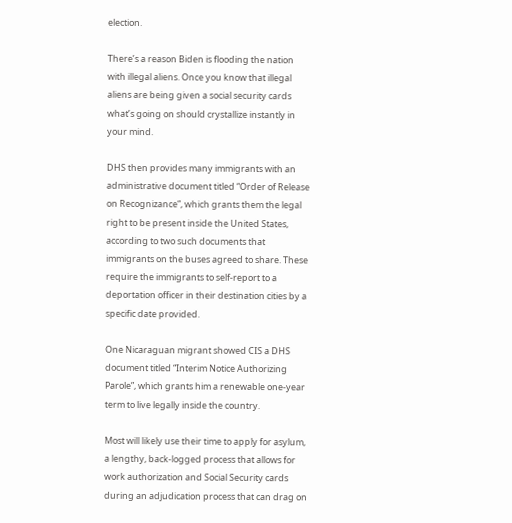election.

There’s a reason Biden is flooding the nation with illegal aliens. Once you know that illegal aliens are being given a social security cards what’s going on should crystallize instantly in your mind.

DHS then provides many immigrants with an administrative document titled “Order of Release on Recognizance”, which grants them the legal right to be present inside the United States, according to two such documents that immigrants on the buses agreed to share. These require the immigrants to self-report to a deportation officer in their destination cities by a specific date provided.

One Nicaraguan migrant showed CIS a DHS document titled “Interim Notice Authorizing Parole”, which grants him a renewable one-year term to live legally inside the country.

Most will likely use their time to apply for asylum, a lengthy, back-logged process that allows for work authorization and Social Security cards during an adjudication process that can drag on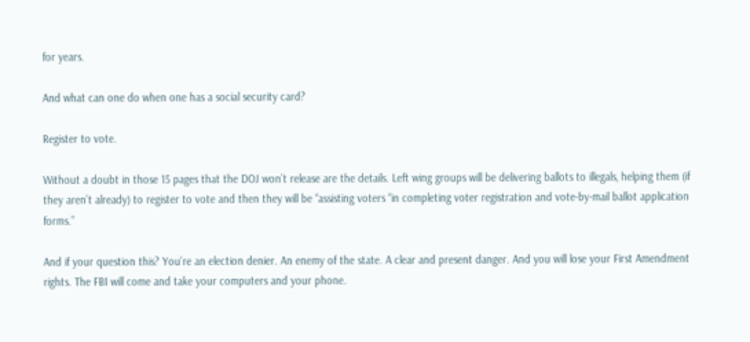for years.

And what can one do when one has a social security card?

Register to vote.

Without a doubt in those 15 pages that the DOJ won’t release are the details. Left wing groups will be delivering ballots to illegals, helping them (if they aren’t already) to register to vote and then they will be “assisting voters “in completing voter registration and vote-by-mail ballot application forms.”

And if your question this? You’re an election denier. An enemy of the state. A clear and present danger. And you will lose your First Amendment rights. The FBI will come and take your computers and your phone.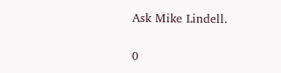Ask Mike Lindell.

0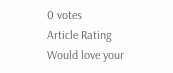0 votes
Article Rating
Would love your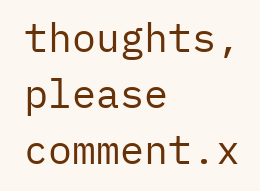thoughts, please comment.x